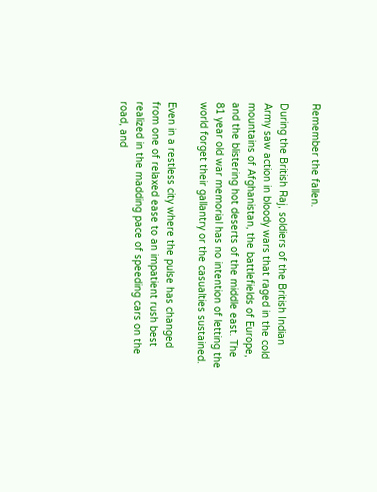Remember the fallen.

During the British Raj, soldiers of the British Indian Army saw action in bloody wars that raged in the cold mountains of Afghanistan, the battlefields of Europe, and the blistering hot deserts of the middle east. The 81 year old war memorial has no intention of letting the world forget their gallantry or the casualties sustained.

Even in a restless city where the pulse has changed from one of relaxed ease to an impatient rush best realized in the madding pace of speeding cars on the road, and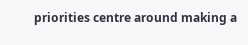priorities centre around making a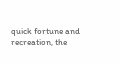quick fortune and recreation, the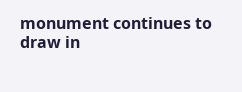monument continues to draw in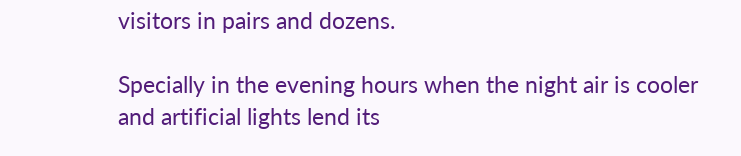visitors in pairs and dozens.

Specially in the evening hours when the night air is cooler and artificial lights lend its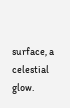surface, a celestial glow.